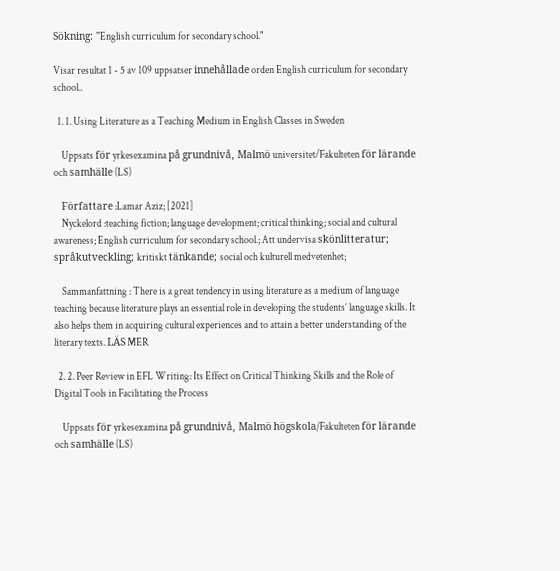Sökning: "English curriculum for secondary school."

Visar resultat 1 - 5 av 109 uppsatser innehållade orden English curriculum for secondary school..

  1. 1. Using Literature as a Teaching Medium in English Classes in Sweden

    Uppsats för yrkesexamina på grundnivå, Malmö universitet/Fakulteten för lärande och samhälle (LS)

    Författare :Lamar Aziz; [2021]
    Nyckelord :teaching fiction; language development; critical thinking; social and cultural awareness; English curriculum for secondary school.; Att undervisa skönlitteratur; språkutveckling; kritiskt tänkande; social och kulturell medvetenhet;

    Sammanfattning : There is a great tendency in using literature as a medium of language teaching because literature plays an essential role in developing the students’ language skills. It also helps them in acquiring cultural experiences and to attain a better understanding of the literary texts. LÄS MER

  2. 2. Peer Review in EFL Writing: Its Effect on Critical Thinking Skills and the Role of Digital Tools in Facilitating the Process

    Uppsats för yrkesexamina på grundnivå, Malmö högskola/Fakulteten för lärande och samhälle (LS)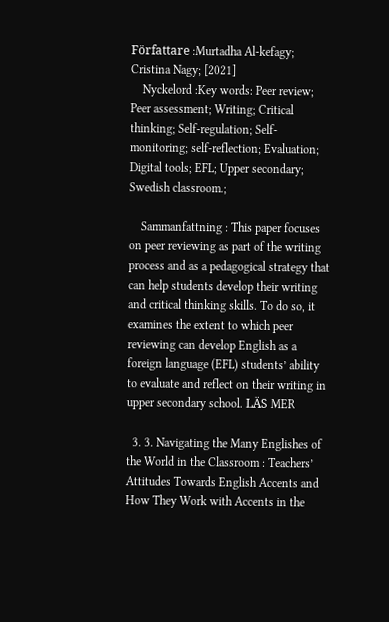Författare :Murtadha Al-kefagy; Cristina Nagy; [2021]
    Nyckelord :Key words: Peer review; Peer assessment; Writing; Critical thinking; Self-regulation; Self-monitoring; self-reflection; Evaluation; Digital tools; EFL; Upper secondary; Swedish classroom.;

    Sammanfattning : This paper focuses on peer reviewing as part of the writing process and as a pedagogical strategy that can help students develop their writing and critical thinking skills. To do so, it examines the extent to which peer reviewing can develop English as a foreign language (EFL) students’ ability to evaluate and reflect on their writing in upper secondary school. LÄS MER

  3. 3. Navigating the Many Englishes of the World in the Classroom : Teachers’ Attitudes Towards English Accents and How They Work with Accents in the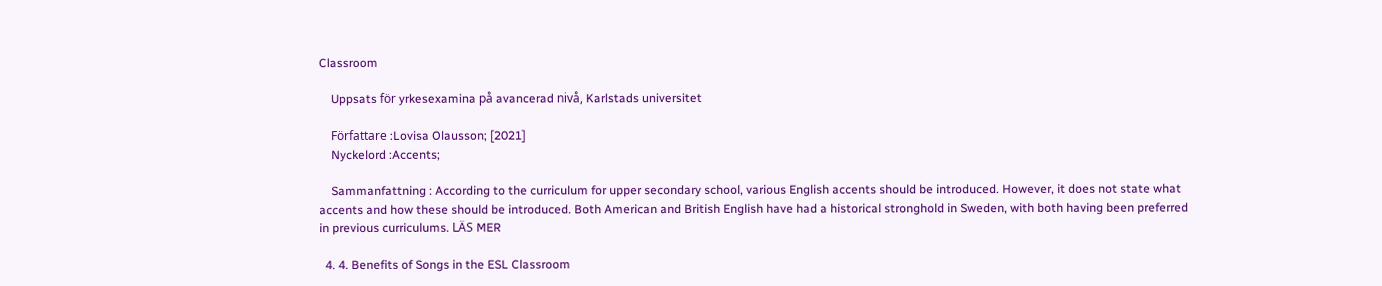Classroom

    Uppsats för yrkesexamina på avancerad nivå, Karlstads universitet

    Författare :Lovisa Olausson; [2021]
    Nyckelord :Accents;

    Sammanfattning : According to the curriculum for upper secondary school, various English accents should be introduced. However, it does not state what accents and how these should be introduced. Both American and British English have had a historical stronghold in Sweden, with both having been preferred in previous curriculums. LÄS MER

  4. 4. Benefits of Songs in the ESL Classroom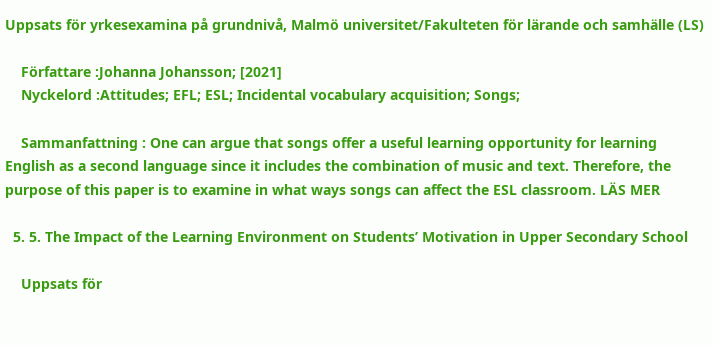Uppsats för yrkesexamina på grundnivå, Malmö universitet/Fakulteten för lärande och samhälle (LS)

    Författare :Johanna Johansson; [2021]
    Nyckelord :Attitudes; EFL; ESL; Incidental vocabulary acquisition; Songs;

    Sammanfattning : One can argue that songs offer a useful learning opportunity for learning English as a second language since it includes the combination of music and text. Therefore, the purpose of this paper is to examine in what ways songs can affect the ESL classroom. LÄS MER

  5. 5. The Impact of the Learning Environment on Students’ Motivation in Upper Secondary School

    Uppsats för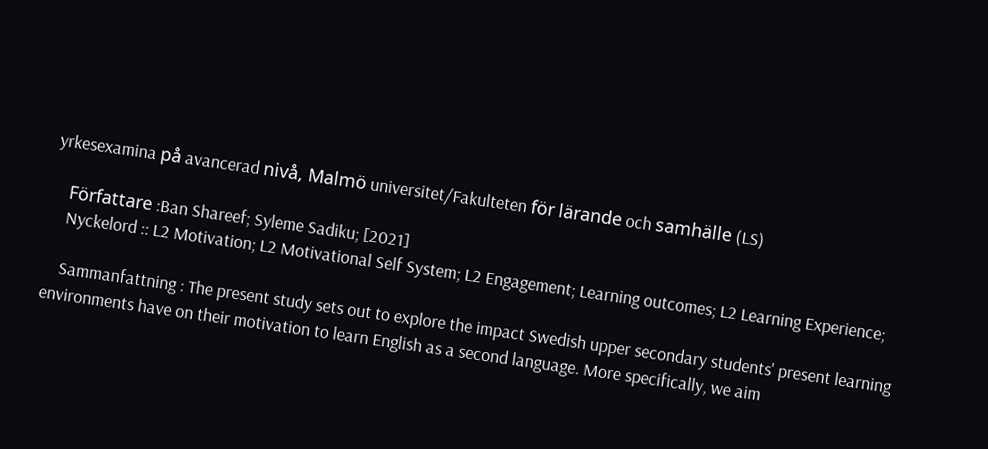yrkesexamina på avancerad nivå, Malmö universitet/Fakulteten för lärande och samhälle (LS)

    Författare :Ban Shareef; Syleme Sadiku; [2021]
    Nyckelord :: L2 Motivation; L2 Motivational Self System; L2 Engagement; Learning outcomes; L2 Learning Experience;

    Sammanfattning : The present study sets out to explore the impact Swedish upper secondary students' present learning environments have on their motivation to learn English as a second language. More specifically, we aim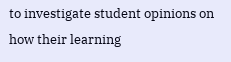to investigate student opinions on how their learning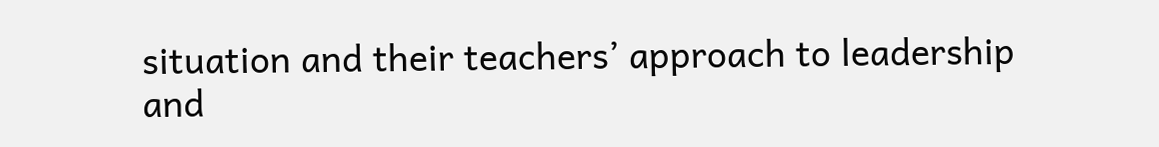situation and their teachers’ approach to leadership and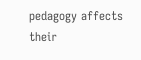pedagogy affects their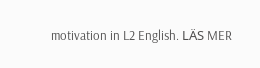motivation in L2 English. LÄS MER